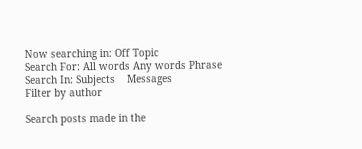Now searching in: Off Topic
Search For: All words Any words Phrase
Search In: Subjects    Messages
Filter by author

Search posts made in the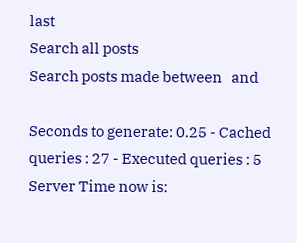last
Search all posts
Search posts made between   and

Seconds to generate: 0.25 - Cached queries : 27 - Executed queries : 5
Server Time now is: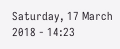Saturday, 17 March 2018 - 14:23